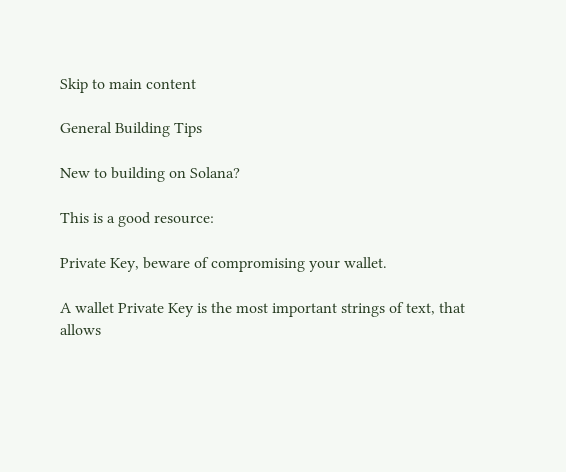Skip to main content

General Building Tips

New to building on Solana?

This is a good resource:

Private Key, beware of compromising your wallet.

A wallet Private Key is the most important strings of text, that allows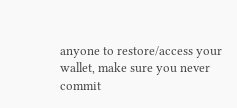anyone to restore/access your wallet, make sure you never commit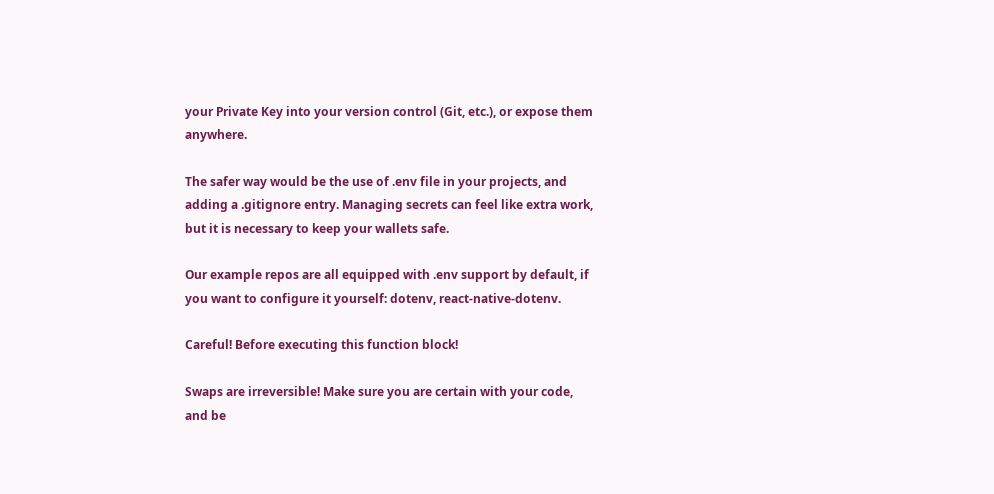your Private Key into your version control (Git, etc.), or expose them anywhere.

The safer way would be the use of .env file in your projects, and adding a .gitignore entry. Managing secrets can feel like extra work, but it is necessary to keep your wallets safe.

Our example repos are all equipped with .env support by default, if you want to configure it yourself: dotenv, react-native-dotenv.

Careful! Before executing this function block!

Swaps are irreversible! Make sure you are certain with your code, and be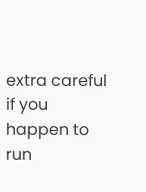extra careful if you happen to run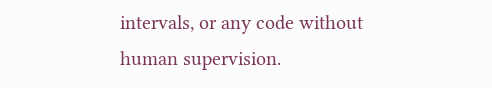intervals, or any code without human supervision.